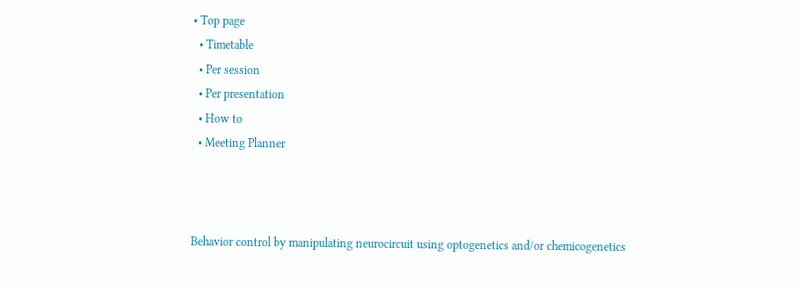• Top page
  • Timetable
  • Per session
  • Per presentation
  • How to
  • Meeting Planner



Behavior control by manipulating neurocircuit using optogenetics and/or chemicogenetics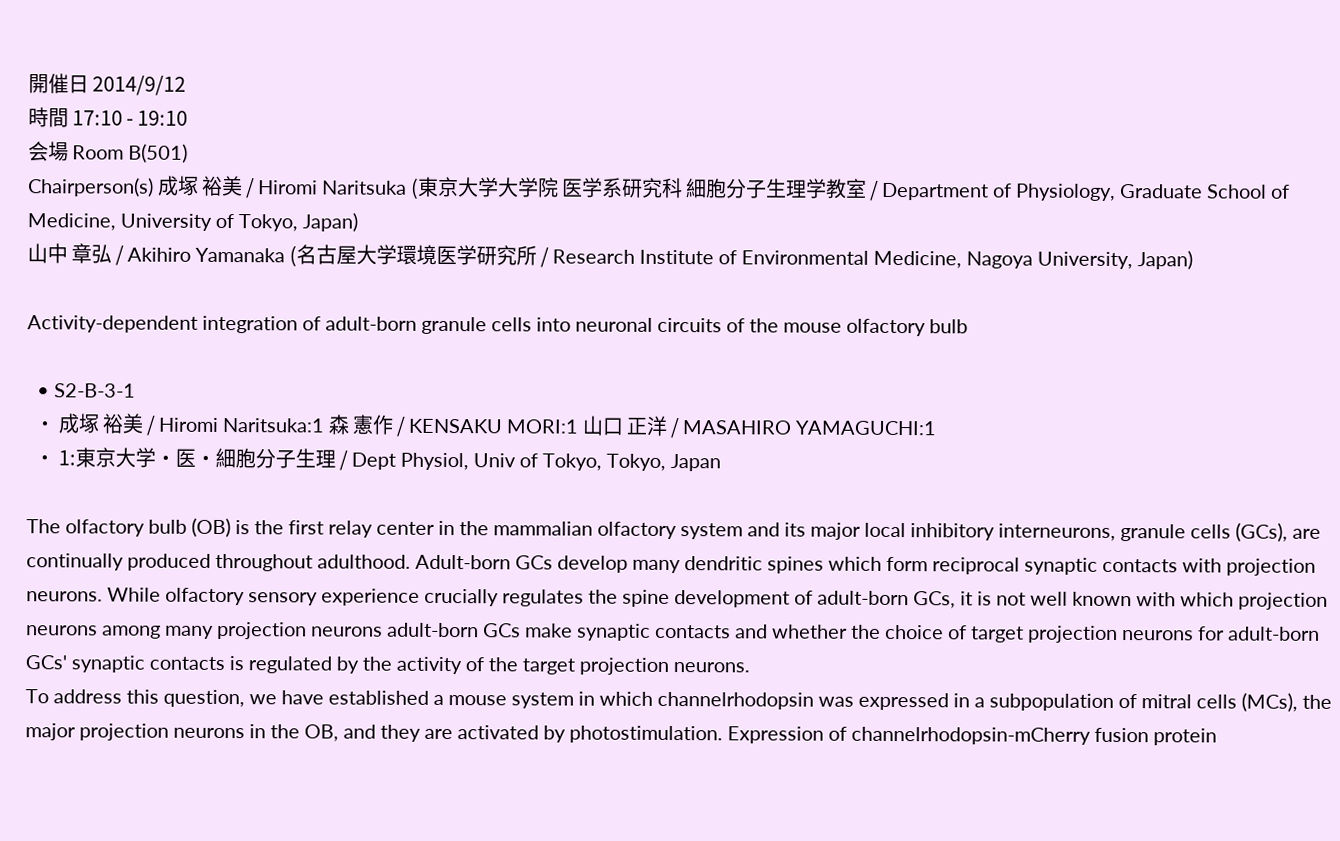開催日 2014/9/12
時間 17:10 - 19:10
会場 Room B(501)
Chairperson(s) 成塚 裕美 / Hiromi Naritsuka (東京大学大学院 医学系研究科 細胞分子生理学教室 / Department of Physiology, Graduate School of Medicine, University of Tokyo, Japan)
山中 章弘 / Akihiro Yamanaka (名古屋大学環境医学研究所 / Research Institute of Environmental Medicine, Nagoya University, Japan)

Activity-dependent integration of adult-born granule cells into neuronal circuits of the mouse olfactory bulb

  • S2-B-3-1
  • 成塚 裕美 / Hiromi Naritsuka:1 森 憲作 / KENSAKU MORI:1 山口 正洋 / MASAHIRO YAMAGUCHI:1
  • 1:東京大学・医・細胞分子生理 / Dept Physiol, Univ of Tokyo, Tokyo, Japan

The olfactory bulb (OB) is the first relay center in the mammalian olfactory system and its major local inhibitory interneurons, granule cells (GCs), are continually produced throughout adulthood. Adult-born GCs develop many dendritic spines which form reciprocal synaptic contacts with projection neurons. While olfactory sensory experience crucially regulates the spine development of adult-born GCs, it is not well known with which projection neurons among many projection neurons adult-born GCs make synaptic contacts and whether the choice of target projection neurons for adult-born GCs' synaptic contacts is regulated by the activity of the target projection neurons.
To address this question, we have established a mouse system in which channelrhodopsin was expressed in a subpopulation of mitral cells (MCs), the major projection neurons in the OB, and they are activated by photostimulation. Expression of channelrhodopsin-mCherry fusion protein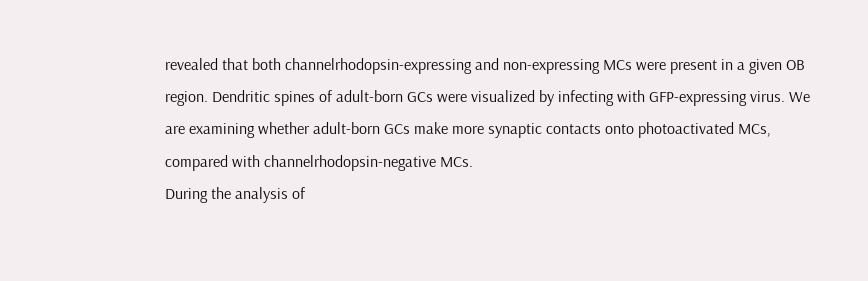revealed that both channelrhodopsin-expressing and non-expressing MCs were present in a given OB region. Dendritic spines of adult-born GCs were visualized by infecting with GFP-expressing virus. We are examining whether adult-born GCs make more synaptic contacts onto photoactivated MCs, compared with channelrhodopsin-negative MCs.
During the analysis of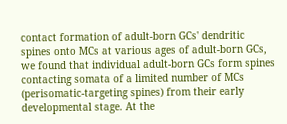contact formation of adult-born GCs' dendritic spines onto MCs at various ages of adult-born GCs, we found that individual adult-born GCs form spines contacting somata of a limited number of MCs (perisomatic-targeting spines) from their early developmental stage. At the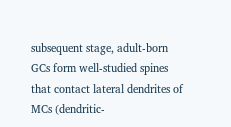subsequent stage, adult-born GCs form well-studied spines that contact lateral dendrites of MCs (dendritic-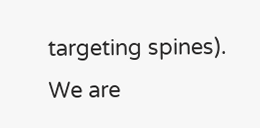targeting spines). We are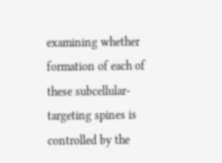examining whether formation of each of these subcellular-targeting spines is controlled by the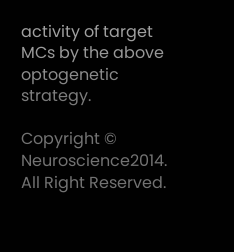activity of target MCs by the above optogenetic strategy.

Copyright © Neuroscience2014. All Right Reserved.